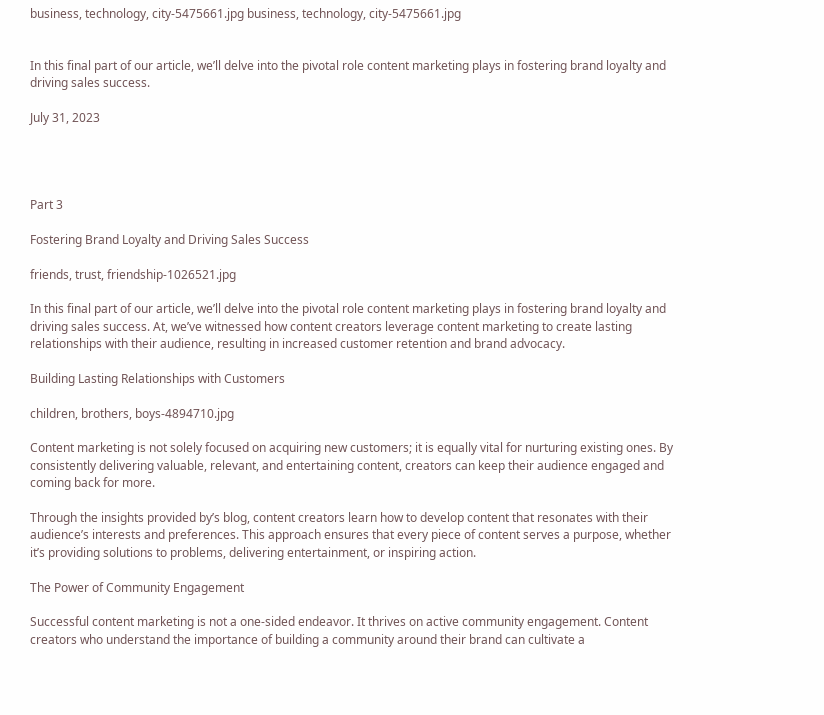business, technology, city-5475661.jpg business, technology, city-5475661.jpg


In this final part of our article, we’ll delve into the pivotal role content marketing plays in fostering brand loyalty and driving sales success.

July 31, 2023




Part 3

Fostering Brand Loyalty and Driving Sales Success

friends, trust, friendship-1026521.jpg

In this final part of our article, we’ll delve into the pivotal role content marketing plays in fostering brand loyalty and driving sales success. At, we’ve witnessed how content creators leverage content marketing to create lasting relationships with their audience, resulting in increased customer retention and brand advocacy.

Building Lasting Relationships with Customers

children, brothers, boys-4894710.jpg

Content marketing is not solely focused on acquiring new customers; it is equally vital for nurturing existing ones. By consistently delivering valuable, relevant, and entertaining content, creators can keep their audience engaged and coming back for more.

Through the insights provided by’s blog, content creators learn how to develop content that resonates with their audience’s interests and preferences. This approach ensures that every piece of content serves a purpose, whether it’s providing solutions to problems, delivering entertainment, or inspiring action.

The Power of Community Engagement

Successful content marketing is not a one-sided endeavor. It thrives on active community engagement. Content creators who understand the importance of building a community around their brand can cultivate a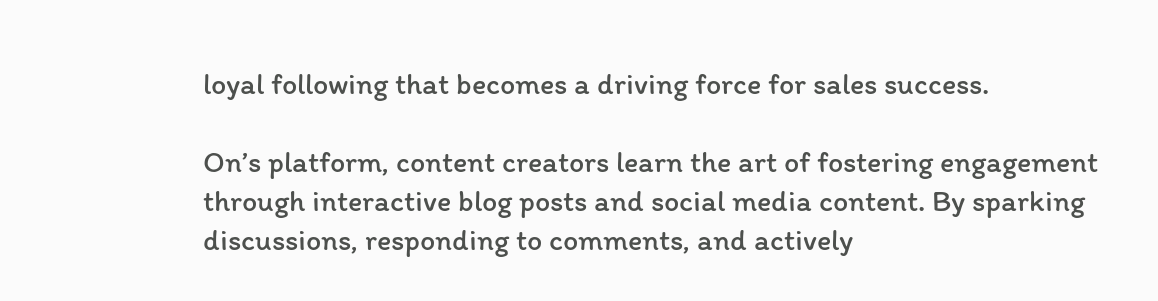loyal following that becomes a driving force for sales success.

On’s platform, content creators learn the art of fostering engagement through interactive blog posts and social media content. By sparking discussions, responding to comments, and actively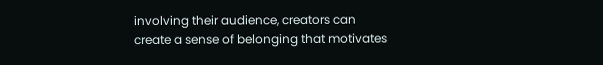involving their audience, creators can create a sense of belonging that motivates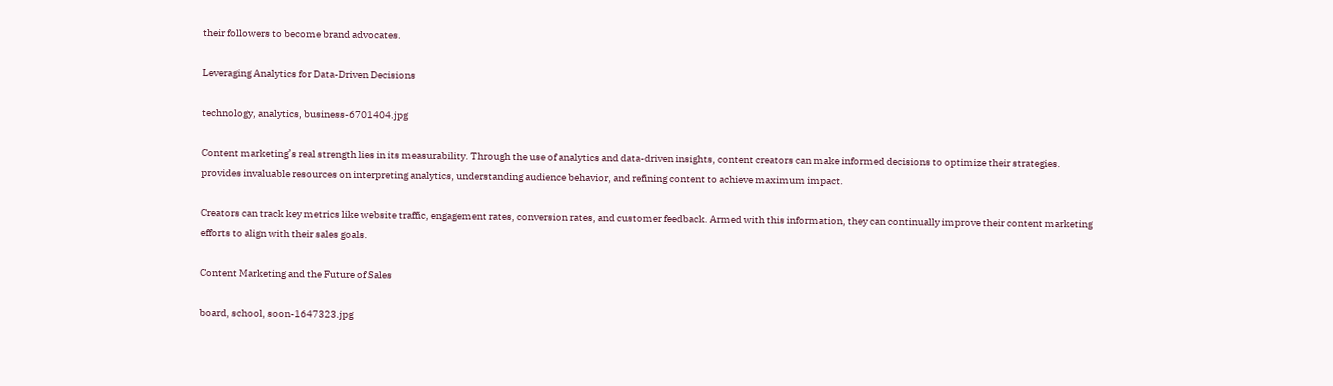their followers to become brand advocates.

Leveraging Analytics for Data-Driven Decisions

technology, analytics, business-6701404.jpg

Content marketing’s real strength lies in its measurability. Through the use of analytics and data-driven insights, content creators can make informed decisions to optimize their strategies. provides invaluable resources on interpreting analytics, understanding audience behavior, and refining content to achieve maximum impact.

Creators can track key metrics like website traffic, engagement rates, conversion rates, and customer feedback. Armed with this information, they can continually improve their content marketing efforts to align with their sales goals.

Content Marketing and the Future of Sales

board, school, soon-1647323.jpg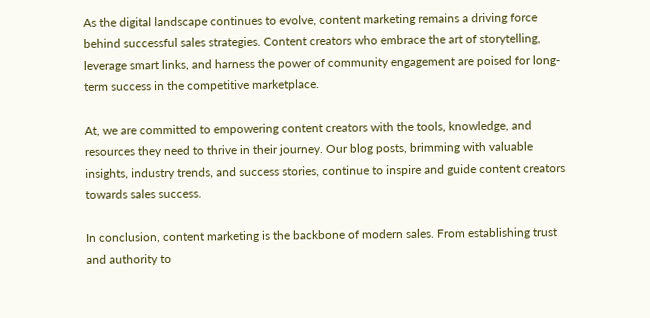As the digital landscape continues to evolve, content marketing remains a driving force behind successful sales strategies. Content creators who embrace the art of storytelling, leverage smart links, and harness the power of community engagement are poised for long-term success in the competitive marketplace.

At, we are committed to empowering content creators with the tools, knowledge, and resources they need to thrive in their journey. Our blog posts, brimming with valuable insights, industry trends, and success stories, continue to inspire and guide content creators towards sales success.

In conclusion, content marketing is the backbone of modern sales. From establishing trust and authority to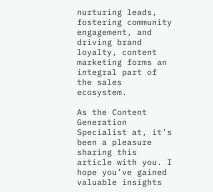nurturing leads, fostering community engagement, and driving brand loyalty, content marketing forms an integral part of the sales ecosystem.

As the Content Generation Specialist at, it’s been a pleasure sharing this article with you. I hope you’ve gained valuable insights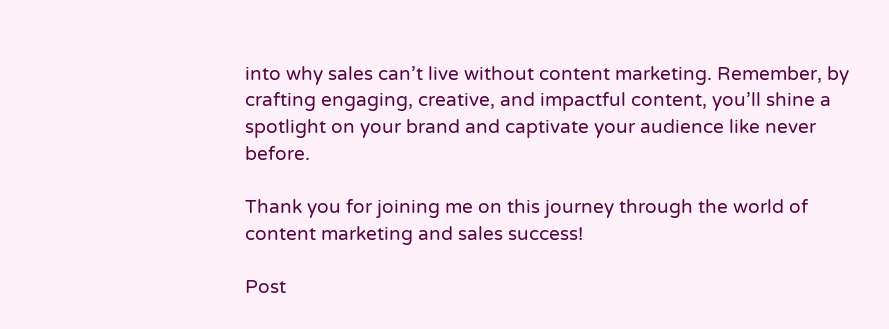into why sales can’t live without content marketing. Remember, by crafting engaging, creative, and impactful content, you’ll shine a spotlight on your brand and captivate your audience like never before.

Thank you for joining me on this journey through the world of content marketing and sales success!

Post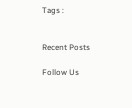Tags :


Recent Posts

Follow Us